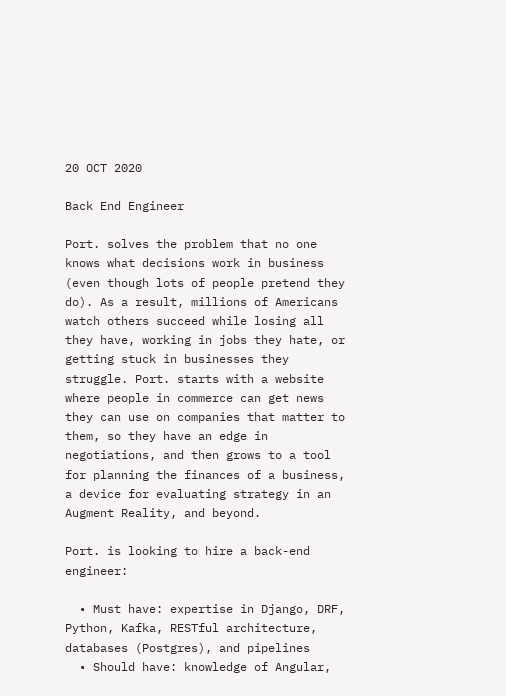20 OCT 2020

Back End Engineer

Port. solves the problem that no one knows what decisions work in business (even though lots of people pretend they do). As a result, millions of Americans watch others succeed while losing all they have, working in jobs they hate, or getting stuck in businesses they struggle. Port. starts with a website where people in commerce can get news they can use on companies that matter to them, so they have an edge in negotiations, and then grows to a tool for planning the finances of a business, a device for evaluating strategy in an Augment Reality, and beyond.

Port. is looking to hire a back-end engineer:

  • Must have: expertise in Django, DRF, Python, Kafka, RESTful architecture, databases (Postgres), and pipelines
  • Should have: knowledge of Angular,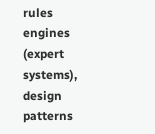rules engines (expert systems), design patterns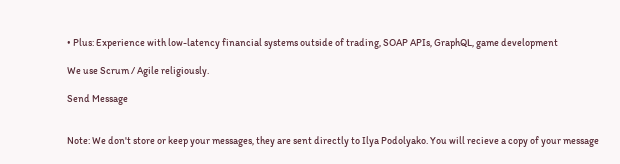• Plus: Experience with low-latency financial systems outside of trading, SOAP APIs, GraphQL, game development

We use Scrum / Agile religiously.

Send Message


Note: We don't store or keep your messages, they are sent directly to Ilya Podolyako. You will recieve a copy of your message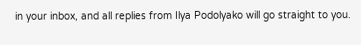in your inbox, and all replies from Ilya Podolyako will go straight to you.